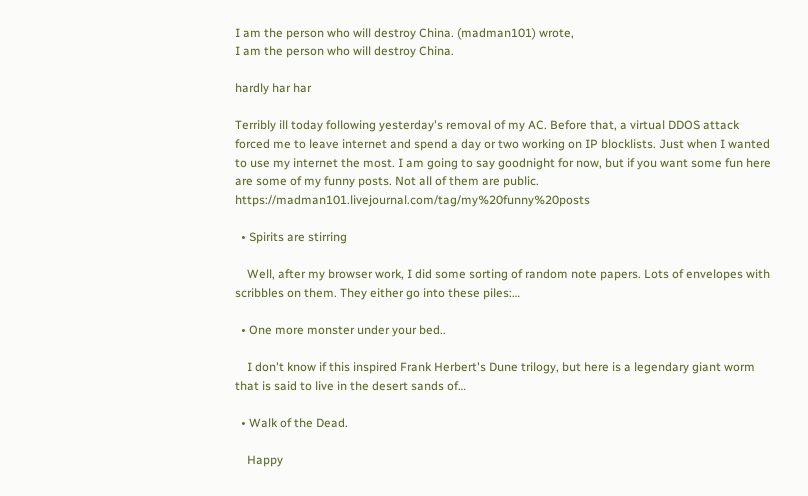I am the person who will destroy China. (madman101) wrote,
I am the person who will destroy China.

hardly har har

Terribly ill today following yesterday's removal of my AC. Before that, a virtual DDOS attack forced me to leave internet and spend a day or two working on IP blocklists. Just when I wanted to use my internet the most. I am going to say goodnight for now, but if you want some fun here are some of my funny posts. Not all of them are public. https://madman101.livejournal.com/tag/my%20funny%20posts

  • Spirits are stirring

    Well, after my browser work, I did some sorting of random note papers. Lots of envelopes with scribbles on them. They either go into these piles:…

  • One more monster under your bed..

    I don't know if this inspired Frank Herbert's Dune trilogy, but here is a legendary giant worm that is said to live in the desert sands of…

  • Walk of the Dead.

    Happy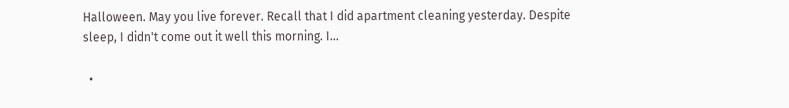Halloween. May you live forever. Recall that I did apartment cleaning yesterday. Despite sleep, I didn't come out it well this morning. I…

  •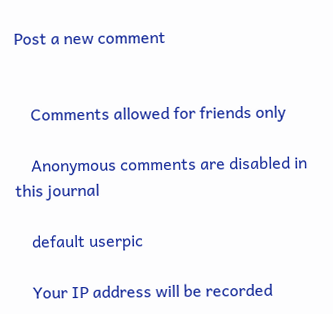Post a new comment


    Comments allowed for friends only

    Anonymous comments are disabled in this journal

    default userpic

    Your IP address will be recorded